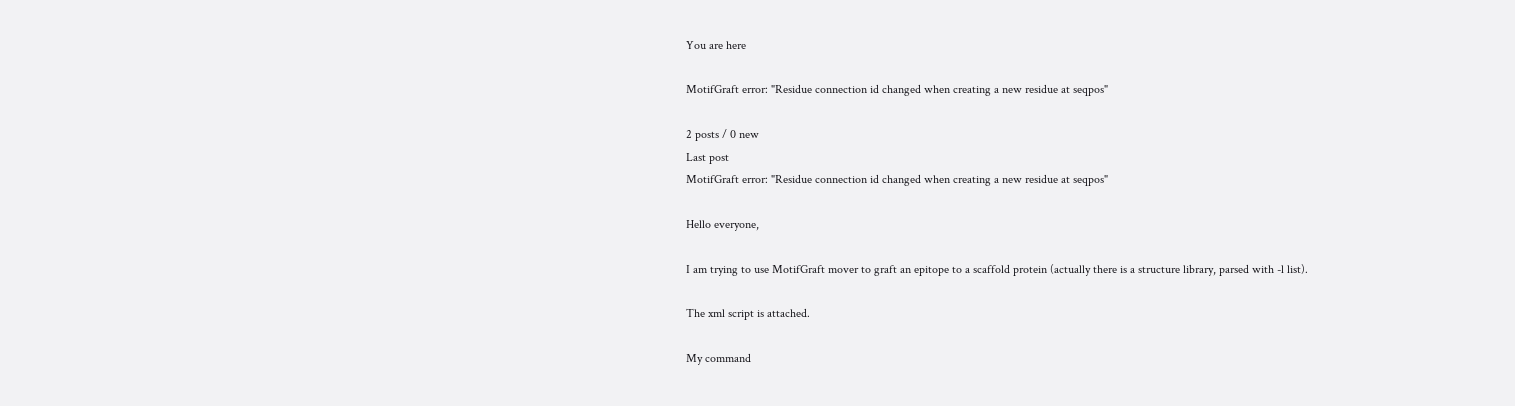You are here

MotifGraft error: "Residue connection id changed when creating a new residue at seqpos"

2 posts / 0 new
Last post
MotifGraft error: "Residue connection id changed when creating a new residue at seqpos"

Hello everyone,

I am trying to use MotifGraft mover to graft an epitope to a scaffold protein (actually there is a structure library, parsed with -l list).

The xml script is attached.

My command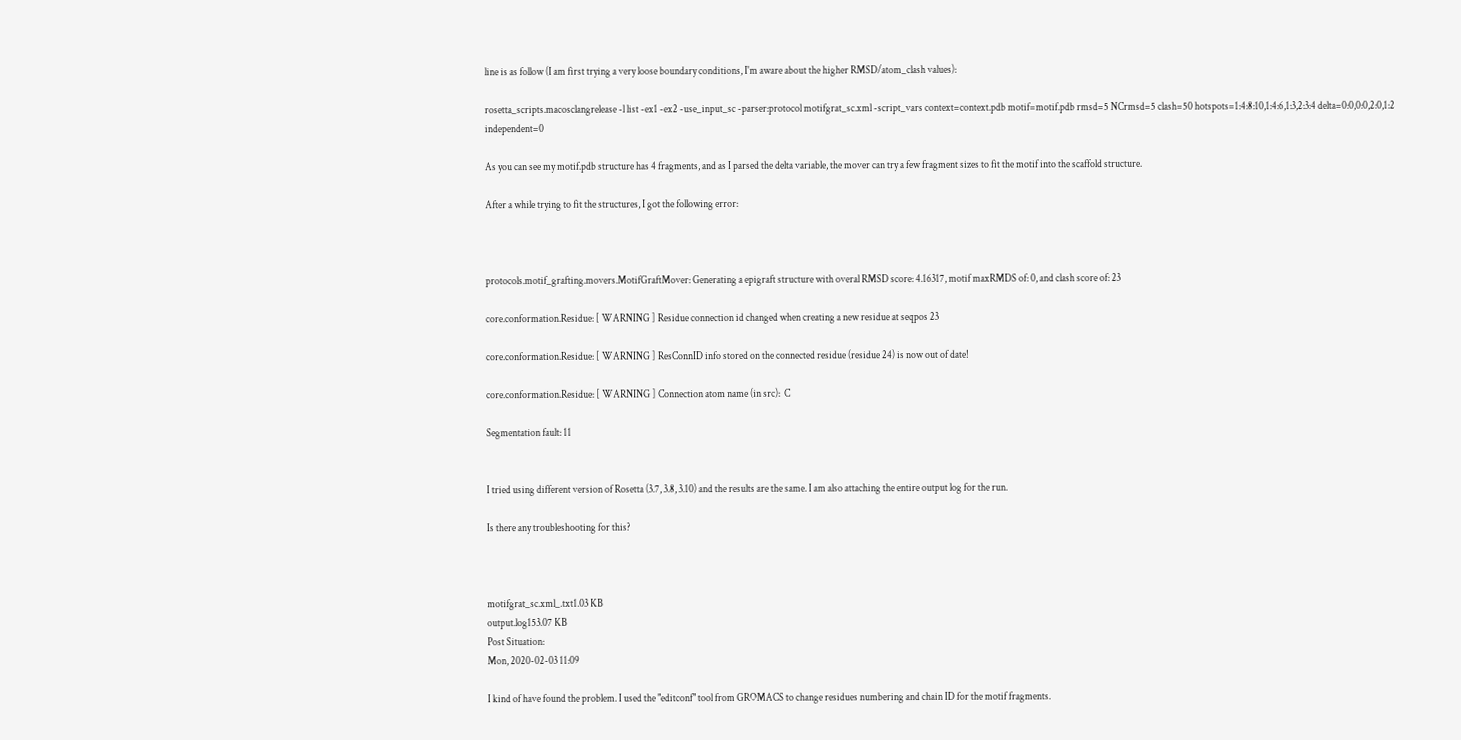line is as follow (I am first trying a very loose boundary conditions, I'm aware about the higher RMSD/atom_clash values):

rosetta_scripts.macosclangrelease -l list -ex1 -ex2 -use_input_sc -parser:protocol motifgrat_sc.xml -script_vars context=context.pdb motif=motif.pdb rmsd=5 NCrmsd=5 clash=50 hotspots=1:4:8:10,1:4:6,1:3,2:3:4 delta=0:0,0:0,2:0,1:2 independent=0

As you can see my motif.pdb structure has 4 fragments, and as I parsed the delta variable, the mover can try a few fragment sizes to fit the motif into the scaffold structure.

After a while trying to fit the structures, I got the following error:



protocols.motif_grafting.movers.MotifGraftMover: Generating a epigraft structure with overal RMSD score: 4.16317, motif maxRMDS of: 0, and clash score of: 23

core.conformation.Residue: [ WARNING ] Residue connection id changed when creating a new residue at seqpos 23

core.conformation.Residue: [ WARNING ] ResConnID info stored on the connected residue (residue 24) is now out of date!

core.conformation.Residue: [ WARNING ] Connection atom name (in src):  C

Segmentation fault: 11


I tried using different version of Rosetta (3.7, 3.8, 3.10) and the results are the same. I am also attaching the entire output log for the run.

Is there any troubleshooting for this?



motifgrat_sc.xml_.txt1.03 KB
output.log153.07 KB
Post Situation:
Mon, 2020-02-03 11:09

I kind of have found the problem. I used the "editconf" tool from GROMACS to change residues numbering and chain ID for the motif fragments.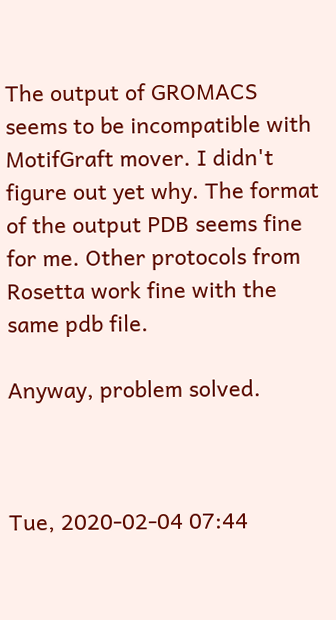The output of GROMACS seems to be incompatible with MotifGraft mover. I didn't figure out yet why. The format of the output PDB seems fine for me. Other protocols from Rosetta work fine with the same pdb file.

Anyway, problem solved.



Tue, 2020-02-04 07:44